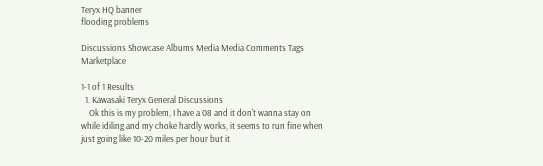Teryx HQ banner
flooding problems

Discussions Showcase Albums Media Media Comments Tags Marketplace

1-1 of 1 Results
  1. Kawasaki Teryx General Discussions
    Ok this is my problem, I have a 08 and it don't wanna stay on while idiling and my choke hardly works, it seems to run fine when just going like 10-20 miles per hour but it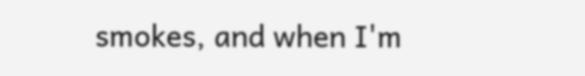smokes, and when I'm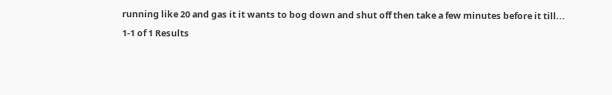running like 20 and gas it it wants to bog down and shut off then take a few minutes before it till...
1-1 of 1 Results